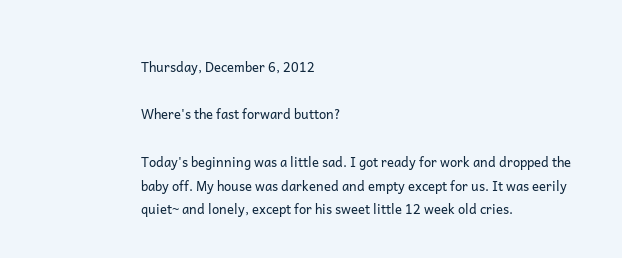Thursday, December 6, 2012

Where's the fast forward button?

Today's beginning was a little sad. I got ready for work and dropped the baby off. My house was darkened and empty except for us. It was eerily quiet~ and lonely, except for his sweet little 12 week old cries.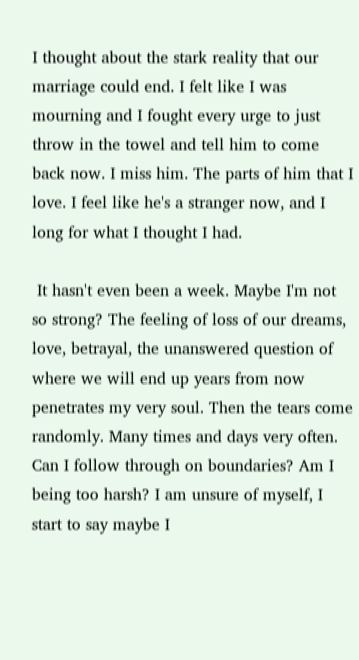I thought about the stark reality that our marriage could end. I felt like I was mourning and I fought every urge to just throw in the towel and tell him to come back now. I miss him. The parts of him that I love. I feel like he's a stranger now, and I long for what I thought I had.

 It hasn't even been a week. Maybe I'm not so strong? The feeling of loss of our dreams, love, betrayal, the unanswered question of where we will end up years from now penetrates my very soul. Then the tears come randomly. Many times and days very often. Can I follow through on boundaries? Am I being too harsh? I am unsure of myself, I start to say maybe I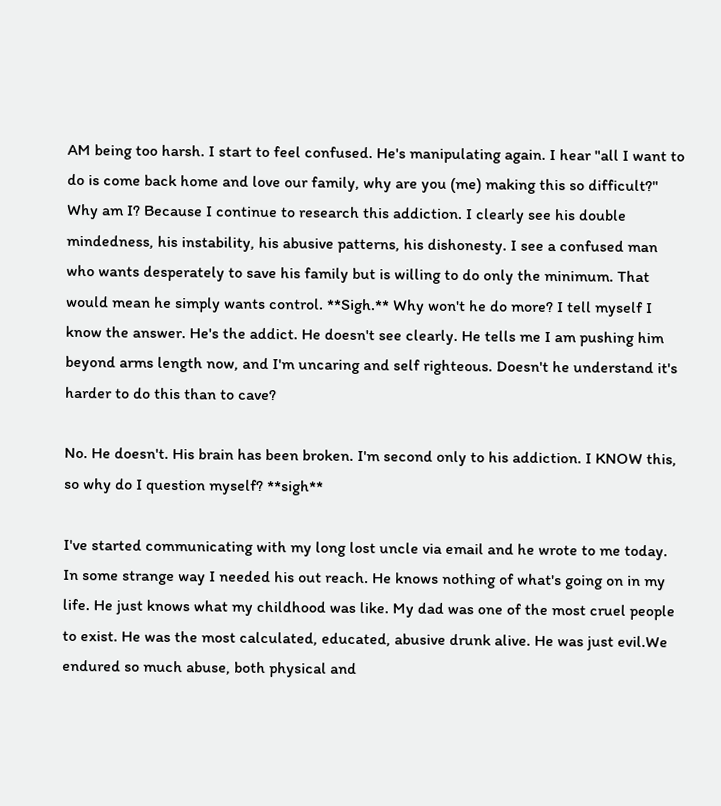AM being too harsh. I start to feel confused. He's manipulating again. I hear "all I want to do is come back home and love our family, why are you (me) making this so difficult?" Why am I? Because I continue to research this addiction. I clearly see his double mindedness, his instability, his abusive patterns, his dishonesty. I see a confused man who wants desperately to save his family but is willing to do only the minimum. That would mean he simply wants control. **Sigh.** Why won't he do more? I tell myself I know the answer. He's the addict. He doesn't see clearly. He tells me I am pushing him beyond arms length now, and I'm uncaring and self righteous. Doesn't he understand it's harder to do this than to cave?

No. He doesn't. His brain has been broken. I'm second only to his addiction. I KNOW this, so why do I question myself? **sigh**

I've started communicating with my long lost uncle via email and he wrote to me today. In some strange way I needed his out reach. He knows nothing of what's going on in my life. He just knows what my childhood was like. My dad was one of the most cruel people to exist. He was the most calculated, educated, abusive drunk alive. He was just evil.We endured so much abuse, both physical and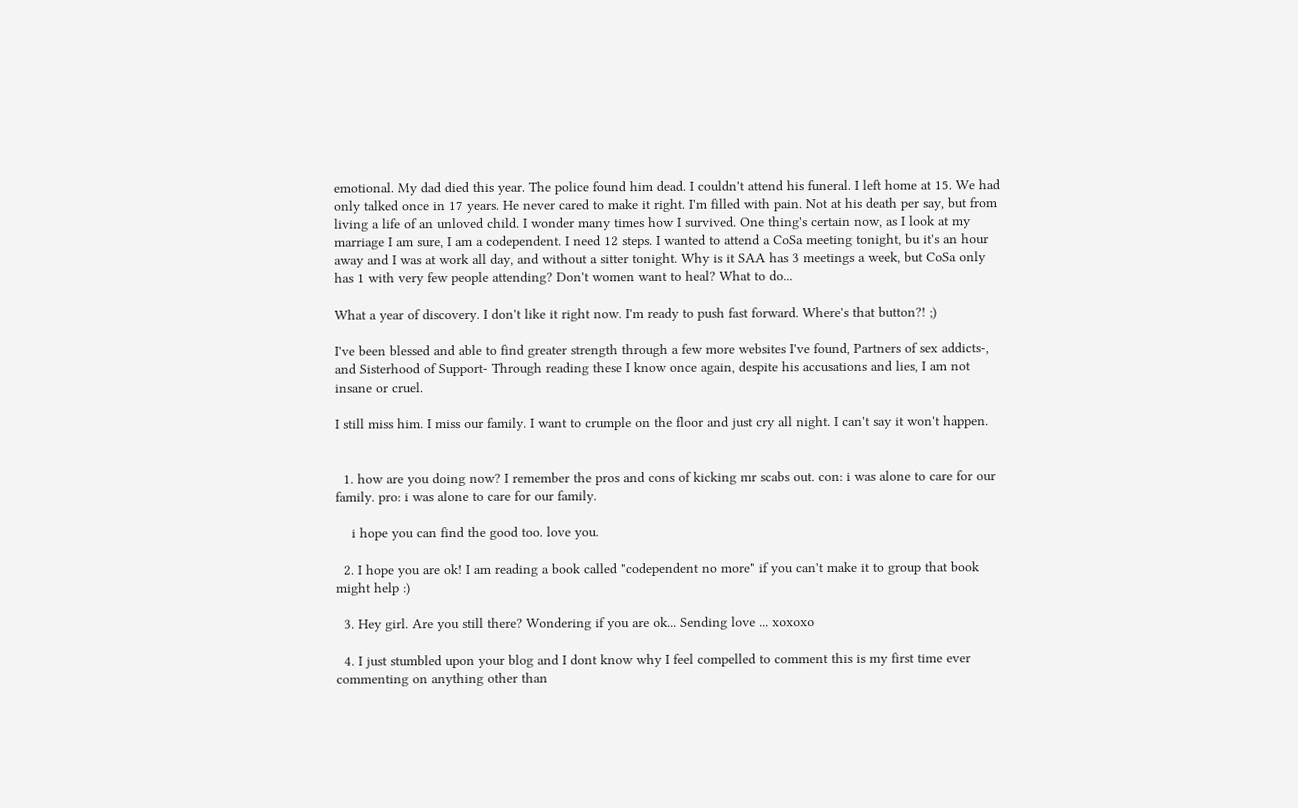emotional. My dad died this year. The police found him dead. I couldn't attend his funeral. I left home at 15. We had only talked once in 17 years. He never cared to make it right. I'm filled with pain. Not at his death per say, but from living a life of an unloved child. I wonder many times how I survived. One thing's certain now, as I look at my marriage I am sure, I am a codependent. I need 12 steps. I wanted to attend a CoSa meeting tonight, bu it's an hour away and I was at work all day, and without a sitter tonight. Why is it SAA has 3 meetings a week, but CoSa only has 1 with very few people attending? Don't women want to heal? What to do...

What a year of discovery. I don't like it right now. I'm ready to push fast forward. Where's that button?! ;)

I've been blessed and able to find greater strength through a few more websites I've found, Partners of sex addicts-, and Sisterhood of Support- Through reading these I know once again, despite his accusations and lies, I am not insane or cruel.

I still miss him. I miss our family. I want to crumple on the floor and just cry all night. I can't say it won't happen.


  1. how are you doing now? I remember the pros and cons of kicking mr scabs out. con: i was alone to care for our family. pro: i was alone to care for our family.

    i hope you can find the good too. love you.

  2. I hope you are ok! I am reading a book called "codependent no more" if you can't make it to group that book might help :)

  3. Hey girl. Are you still there? Wondering if you are ok... Sending love ... xoxoxo

  4. I just stumbled upon your blog and I dont know why I feel compelled to comment this is my first time ever commenting on anything other than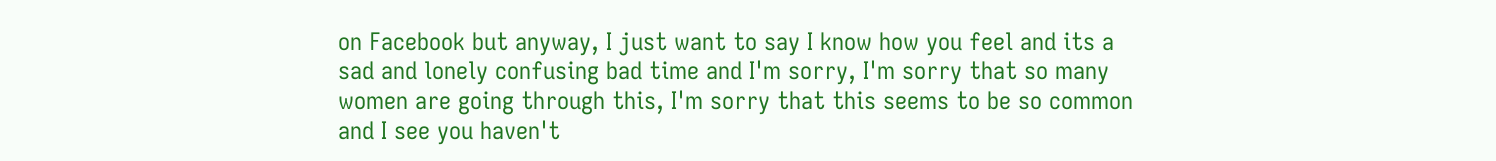on Facebook but anyway, I just want to say I know how you feel and its a sad and lonely confusing bad time and I'm sorry, I'm sorry that so many women are going through this, I'm sorry that this seems to be so common and I see you haven't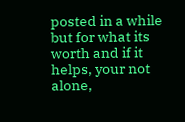posted in a while but for what its worth and if it helps, your not alone,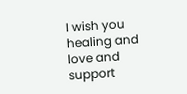I wish you healing and love and support